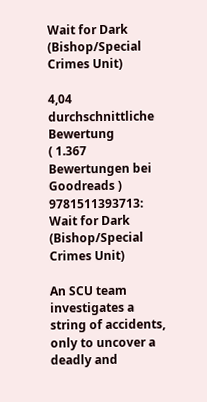Wait for Dark (Bishop/Special Crimes Unit)

4,04 durchschnittliche Bewertung
( 1.367 Bewertungen bei Goodreads )
9781511393713: Wait for Dark (Bishop/Special Crimes Unit)

An SCU team investigates a string of accidents, only to uncover a deadly and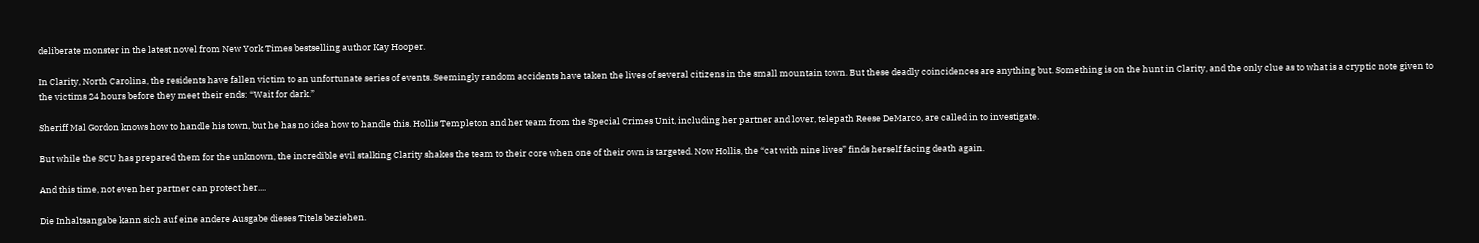deliberate monster in the latest novel from New York Times bestselling author Kay Hooper.

In Clarity, North Carolina, the residents have fallen victim to an unfortunate series of events. Seemingly random accidents have taken the lives of several citizens in the small mountain town. But these deadly coincidences are anything but. Something is on the hunt in Clarity, and the only clue as to what is a cryptic note given to the victims 24 hours before they meet their ends: “Wait for dark.”

Sheriff Mal Gordon knows how to handle his town, but he has no idea how to handle this. Hollis Templeton and her team from the Special Crimes Unit, including her partner and lover, telepath Reese DeMarco, are called in to investigate.

But while the SCU has prepared them for the unknown, the incredible evil stalking Clarity shakes the team to their core when one of their own is targeted. Now Hollis, the “cat with nine lives” finds herself facing death again.

And this time, not even her partner can protect her....

Die Inhaltsangabe kann sich auf eine andere Ausgabe dieses Titels beziehen.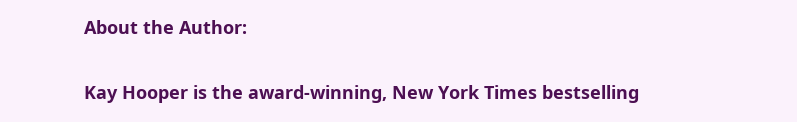About the Author:

Kay Hooper is the award-winning, New York Times bestselling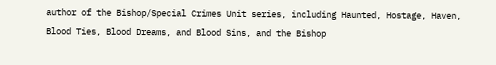author of the Bishop/Special Crimes Unit series, including Haunted, Hostage, Haven, Blood Ties, Blood Dreams, and Blood Sins, and the Bishop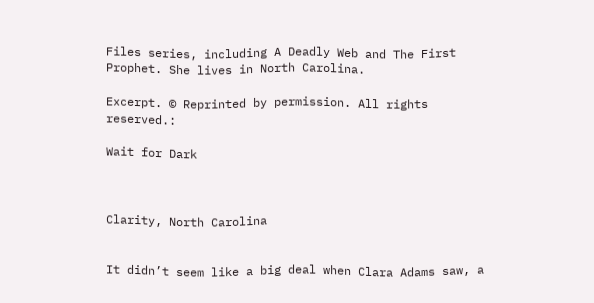Files series, including A Deadly Web and The First Prophet. She lives in North Carolina.

Excerpt. © Reprinted by permission. All rights reserved.:

Wait for Dark



Clarity, North Carolina


It didn’t seem like a big deal when Clara Adams saw, a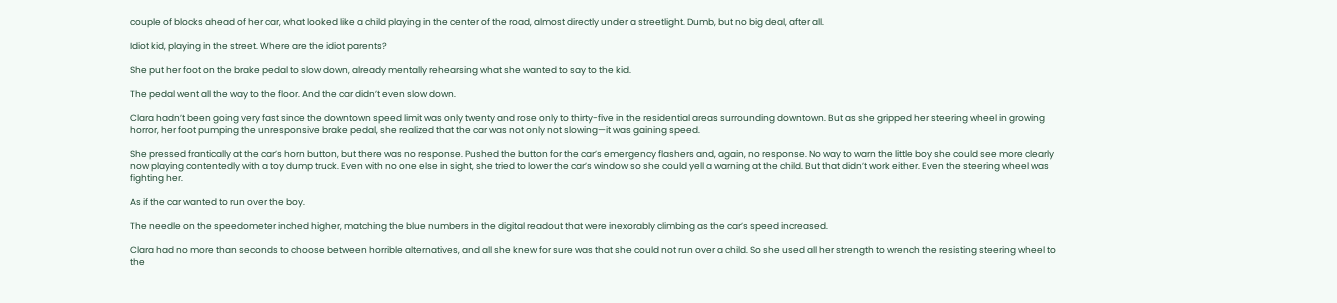couple of blocks ahead of her car, what looked like a child playing in the center of the road, almost directly under a streetlight. Dumb, but no big deal, after all.

Idiot kid, playing in the street. Where are the idiot parents?

She put her foot on the brake pedal to slow down, already mentally rehearsing what she wanted to say to the kid.

The pedal went all the way to the floor. And the car didn’t even slow down.

Clara hadn’t been going very fast since the downtown speed limit was only twenty and rose only to thirty-five in the residential areas surrounding downtown. But as she gripped her steering wheel in growing horror, her foot pumping the unresponsive brake pedal, she realized that the car was not only not slowing—it was gaining speed.

She pressed frantically at the car’s horn button, but there was no response. Pushed the button for the car’s emergency flashers and, again, no response. No way to warn the little boy she could see more clearly now playing contentedly with a toy dump truck. Even with no one else in sight, she tried to lower the car’s window so she could yell a warning at the child. But that didn’t work either. Even the steering wheel was fighting her.

As if the car wanted to run over the boy.

The needle on the speedometer inched higher, matching the blue numbers in the digital readout that were inexorably climbing as the car’s speed increased.

Clara had no more than seconds to choose between horrible alternatives, and all she knew for sure was that she could not run over a child. So she used all her strength to wrench the resisting steering wheel to the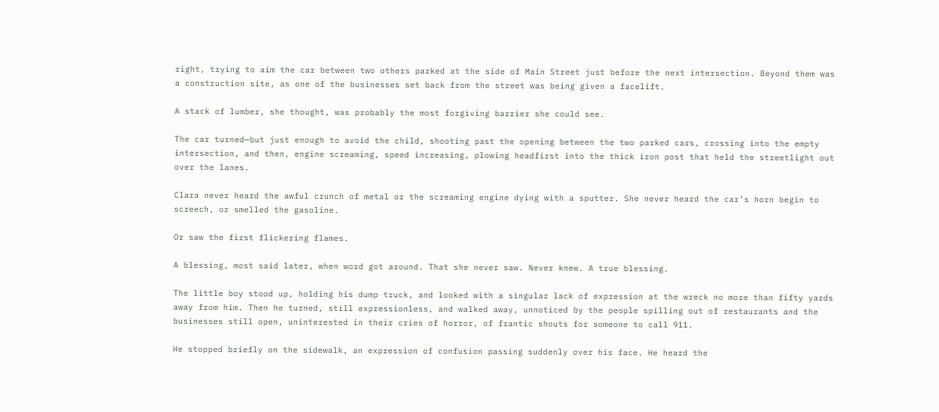right, trying to aim the car between two others parked at the side of Main Street just before the next intersection. Beyond them was a construction site, as one of the businesses set back from the street was being given a facelift.

A stack of lumber, she thought, was probably the most forgiving barrier she could see.

The car turned—but just enough to avoid the child, shooting past the opening between the two parked cars, crossing into the empty intersection, and then, engine screaming, speed increasing, plowing headfirst into the thick iron post that held the streetlight out over the lanes.

Clara never heard the awful crunch of metal or the screaming engine dying with a sputter. She never heard the car’s horn begin to screech, or smelled the gasoline.

Or saw the first flickering flames.

A blessing, most said later, when word got around. That she never saw. Never knew. A true blessing.

The little boy stood up, holding his dump truck, and looked with a singular lack of expression at the wreck no more than fifty yards away from him. Then he turned, still expressionless, and walked away, unnoticed by the people spilling out of restaurants and the businesses still open, uninterested in their cries of horror, of frantic shouts for someone to call 911.

He stopped briefly on the sidewalk, an expression of confusion passing suddenly over his face. He heard the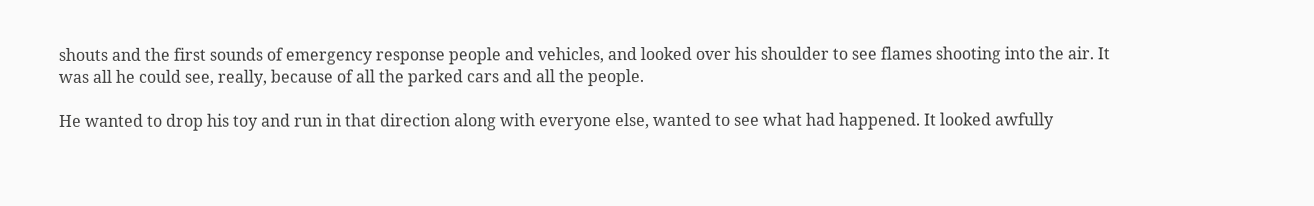shouts and the first sounds of emergency response people and vehicles, and looked over his shoulder to see flames shooting into the air. It was all he could see, really, because of all the parked cars and all the people.

He wanted to drop his toy and run in that direction along with everyone else, wanted to see what had happened. It looked awfully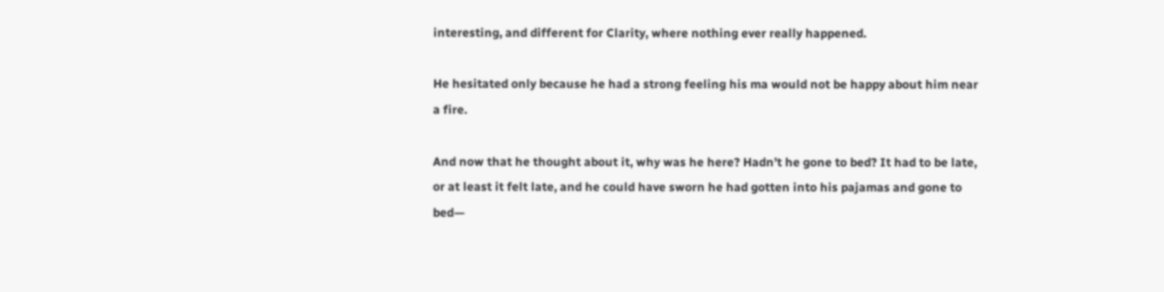interesting, and different for Clarity, where nothing ever really happened.

He hesitated only because he had a strong feeling his ma would not be happy about him near a fire.

And now that he thought about it, why was he here? Hadn’t he gone to bed? It had to be late, or at least it felt late, and he could have sworn he had gotten into his pajamas and gone to bed—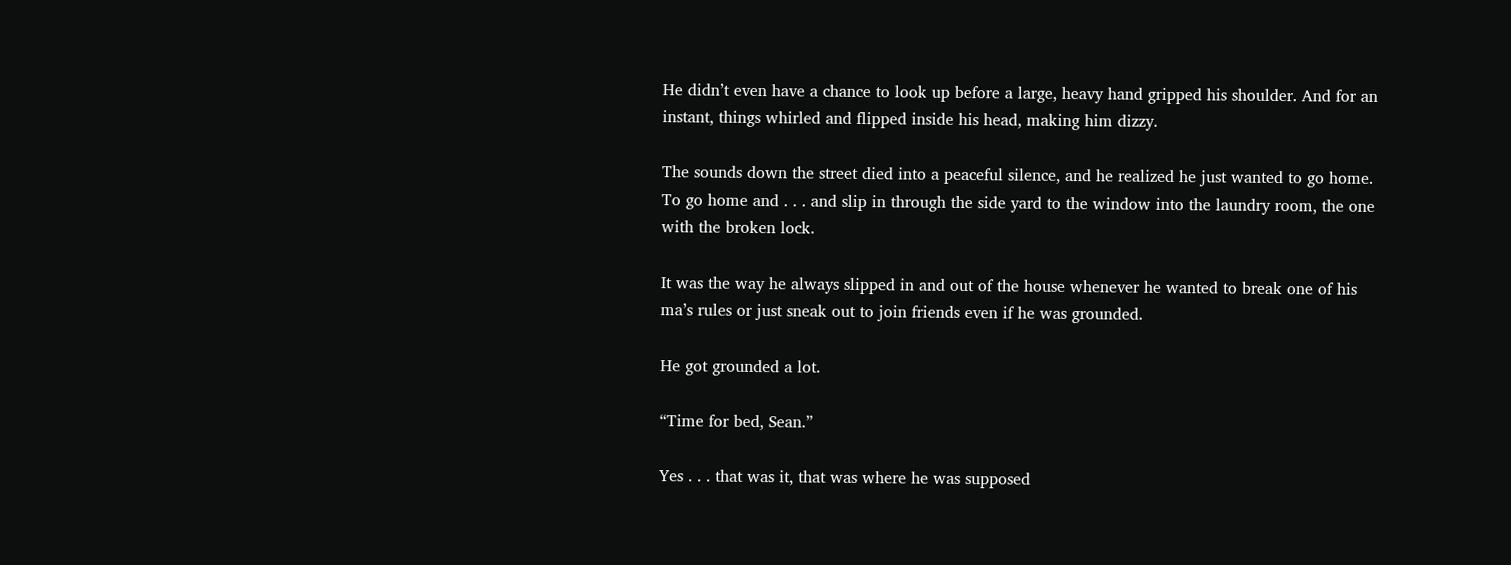He didn’t even have a chance to look up before a large, heavy hand gripped his shoulder. And for an instant, things whirled and flipped inside his head, making him dizzy.

The sounds down the street died into a peaceful silence, and he realized he just wanted to go home. To go home and . . . and slip in through the side yard to the window into the laundry room, the one with the broken lock.

It was the way he always slipped in and out of the house whenever he wanted to break one of his ma’s rules or just sneak out to join friends even if he was grounded.

He got grounded a lot.

“Time for bed, Sean.”

Yes . . . that was it, that was where he was supposed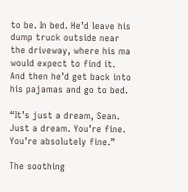to be. In bed. He’d leave his dump truck outside near the driveway, where his ma would expect to find it. And then he’d get back into his pajamas and go to bed.

“It’s just a dream, Sean. Just a dream. You’re fine. You’re absolutely fine.”

The soothing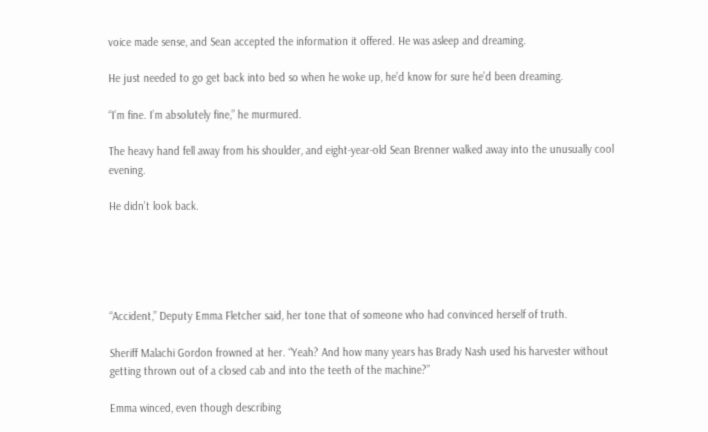voice made sense, and Sean accepted the information it offered. He was asleep and dreaming.

He just needed to go get back into bed so when he woke up, he’d know for sure he’d been dreaming.

“I’m fine. I’m absolutely fine,” he murmured.

The heavy hand fell away from his shoulder, and eight-year-old Sean Brenner walked away into the unusually cool evening.

He didn’t look back.





“Accident,” Deputy Emma Fletcher said, her tone that of someone who had convinced herself of truth.

Sheriff Malachi Gordon frowned at her. “Yeah? And how many years has Brady Nash used his harvester without getting thrown out of a closed cab and into the teeth of the machine?”

Emma winced, even though describing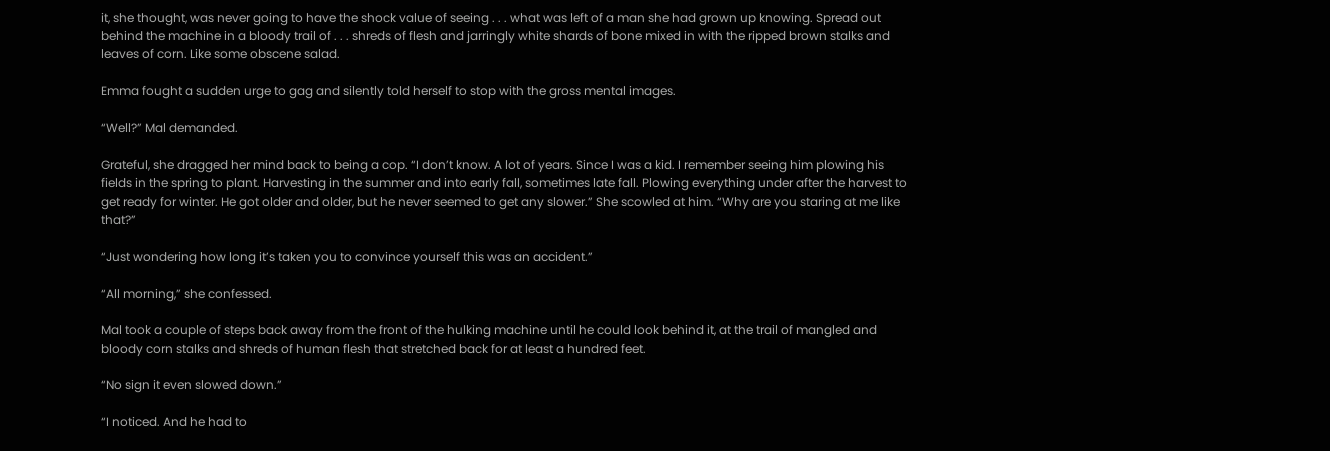it, she thought, was never going to have the shock value of seeing . . . what was left of a man she had grown up knowing. Spread out behind the machine in a bloody trail of . . . shreds of flesh and jarringly white shards of bone mixed in with the ripped brown stalks and leaves of corn. Like some obscene salad.

Emma fought a sudden urge to gag and silently told herself to stop with the gross mental images.

“Well?” Mal demanded.

Grateful, she dragged her mind back to being a cop. “I don’t know. A lot of years. Since I was a kid. I remember seeing him plowing his fields in the spring to plant. Harvesting in the summer and into early fall, sometimes late fall. Plowing everything under after the harvest to get ready for winter. He got older and older, but he never seemed to get any slower.” She scowled at him. “Why are you staring at me like that?”

“Just wondering how long it’s taken you to convince yourself this was an accident.”

“All morning,” she confessed.

Mal took a couple of steps back away from the front of the hulking machine until he could look behind it, at the trail of mangled and bloody corn stalks and shreds of human flesh that stretched back for at least a hundred feet.

“No sign it even slowed down.”

“I noticed. And he had to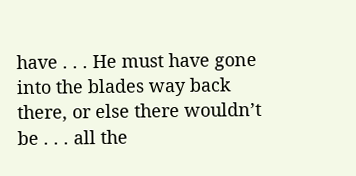have . . . He must have gone into the blades way back there, or else there wouldn’t be . . . all the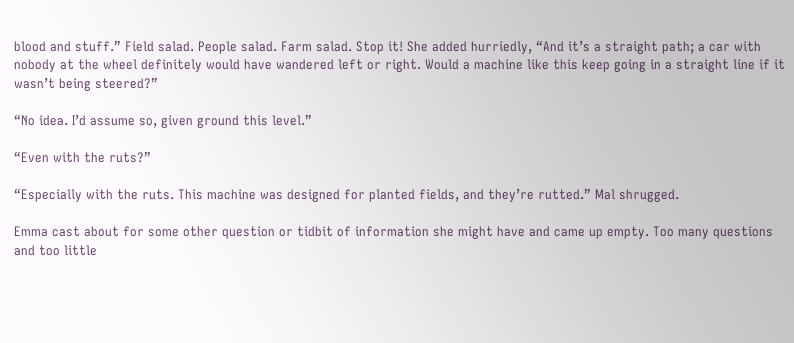blood and stuff.” Field salad. People salad. Farm salad. Stop it! She added hurriedly, “And it’s a straight path; a car with nobody at the wheel definitely would have wandered left or right. Would a machine like this keep going in a straight line if it wasn’t being steered?”

“No idea. I’d assume so, given ground this level.”

“Even with the ruts?”

“Especially with the ruts. This machine was designed for planted fields, and they’re rutted.” Mal shrugged.

Emma cast about for some other question or tidbit of information she might have and came up empty. Too many questions and too little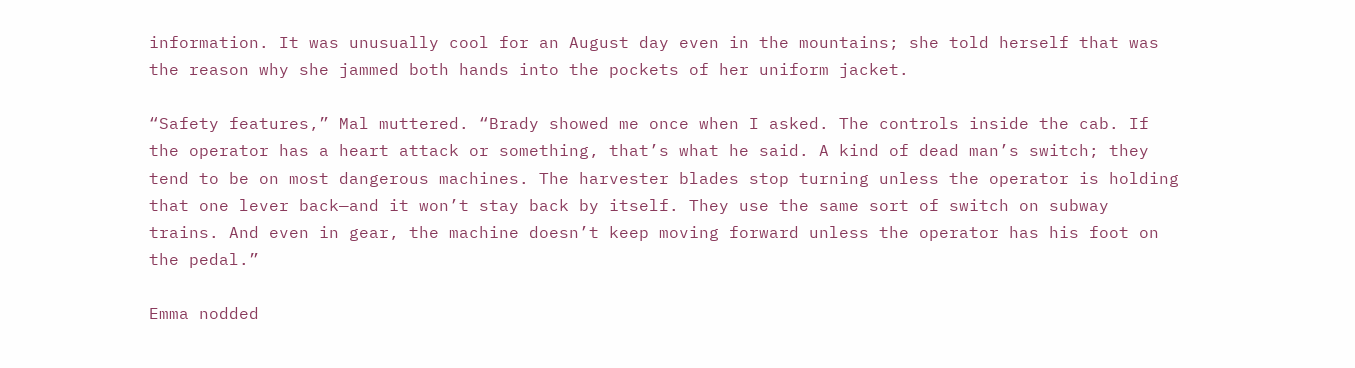information. It was unusually cool for an August day even in the mountains; she told herself that was the reason why she jammed both hands into the pockets of her uniform jacket.

“Safety features,” Mal muttered. “Brady showed me once when I asked. The controls inside the cab. If the operator has a heart attack or something, that’s what he said. A kind of dead man’s switch; they tend to be on most dangerous machines. The harvester blades stop turning unless the operator is holding that one lever back—and it won’t stay back by itself. They use the same sort of switch on subway trains. And even in gear, the machine doesn’t keep moving forward unless the operator has his foot on the pedal.”

Emma nodded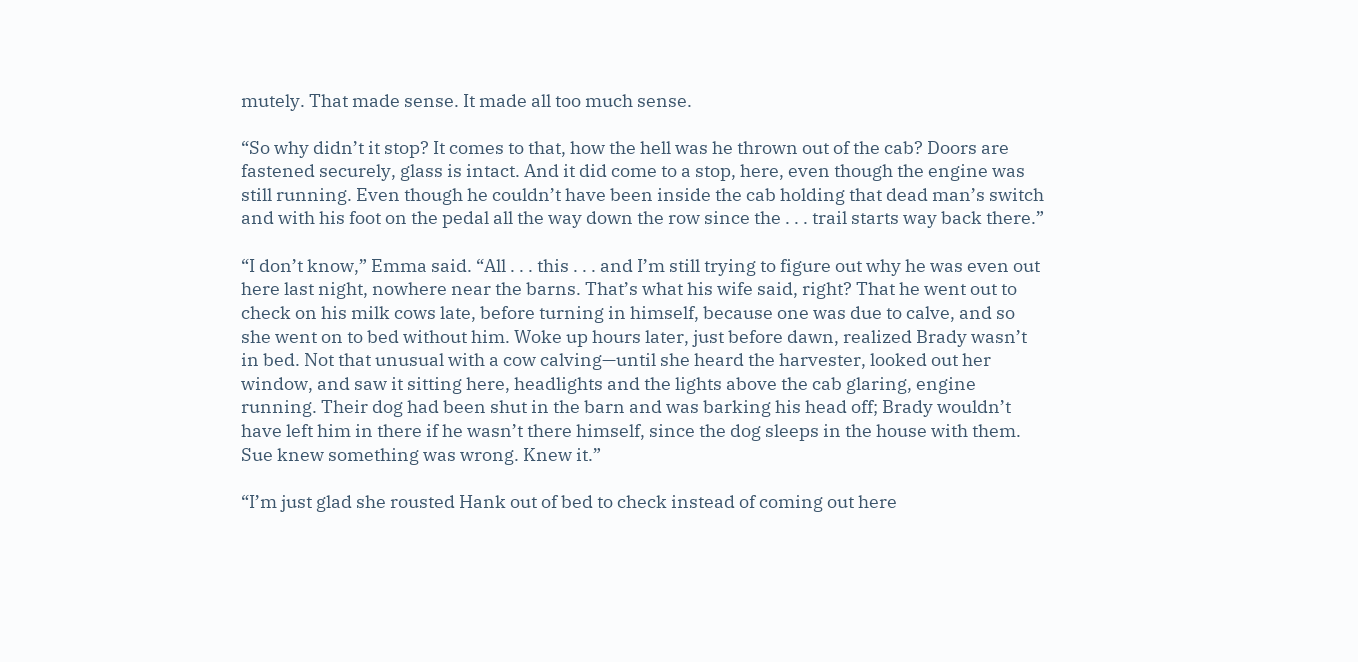mutely. That made sense. It made all too much sense.

“So why didn’t it stop? It comes to that, how the hell was he thrown out of the cab? Doors are fastened securely, glass is intact. And it did come to a stop, here, even though the engine was still running. Even though he couldn’t have been inside the cab holding that dead man’s switch and with his foot on the pedal all the way down the row since the . . . trail starts way back there.”

“I don’t know,” Emma said. “All . . . this . . . and I’m still trying to figure out why he was even out here last night, nowhere near the barns. That’s what his wife said, right? That he went out to check on his milk cows late, before turning in himself, because one was due to calve, and so she went on to bed without him. Woke up hours later, just before dawn, realized Brady wasn’t in bed. Not that unusual with a cow calving—until she heard the harvester, looked out her window, and saw it sitting here, headlights and the lights above the cab glaring, engine running. Their dog had been shut in the barn and was barking his head off; Brady wouldn’t have left him in there if he wasn’t there himself, since the dog sleeps in the house with them. Sue knew something was wrong. Knew it.”

“I’m just glad she rousted Hank out of bed to check instead of coming out here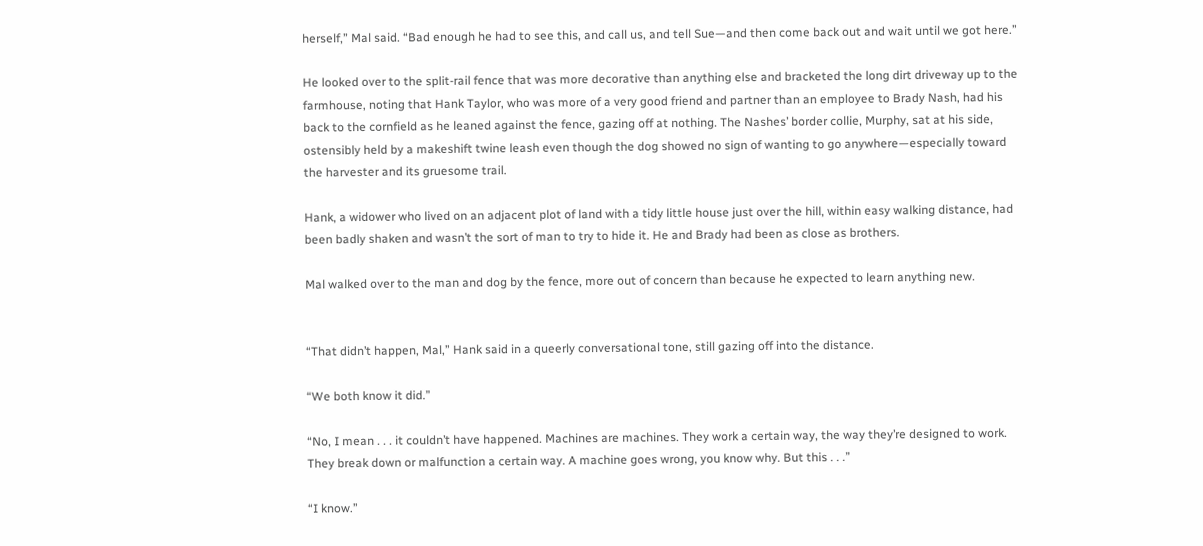herself,” Mal said. “Bad enough he had to see this, and call us, and tell Sue—and then come back out and wait until we got here.”

He looked over to the split-rail fence that was more decorative than anything else and bracketed the long dirt driveway up to the farmhouse, noting that Hank Taylor, who was more of a very good friend and partner than an employee to Brady Nash, had his back to the cornfield as he leaned against the fence, gazing off at nothing. The Nashes’ border collie, Murphy, sat at his side, ostensibly held by a makeshift twine leash even though the dog showed no sign of wanting to go anywhere—especially toward the harvester and its gruesome trail.

Hank, a widower who lived on an adjacent plot of land with a tidy little house just over the hill, within easy walking distance, had been badly shaken and wasn’t the sort of man to try to hide it. He and Brady had been as close as brothers.

Mal walked over to the man and dog by the fence, more out of concern than because he expected to learn anything new.


“That didn’t happen, Mal,” Hank said in a queerly conversational tone, still gazing off into the distance.

“We both know it did.”

“No, I mean . . . it couldn’t have happened. Machines are machines. They work a certain way, the way they’re designed to work. They break down or malfunction a certain way. A machine goes wrong, you know why. But this . . .”

“I know.”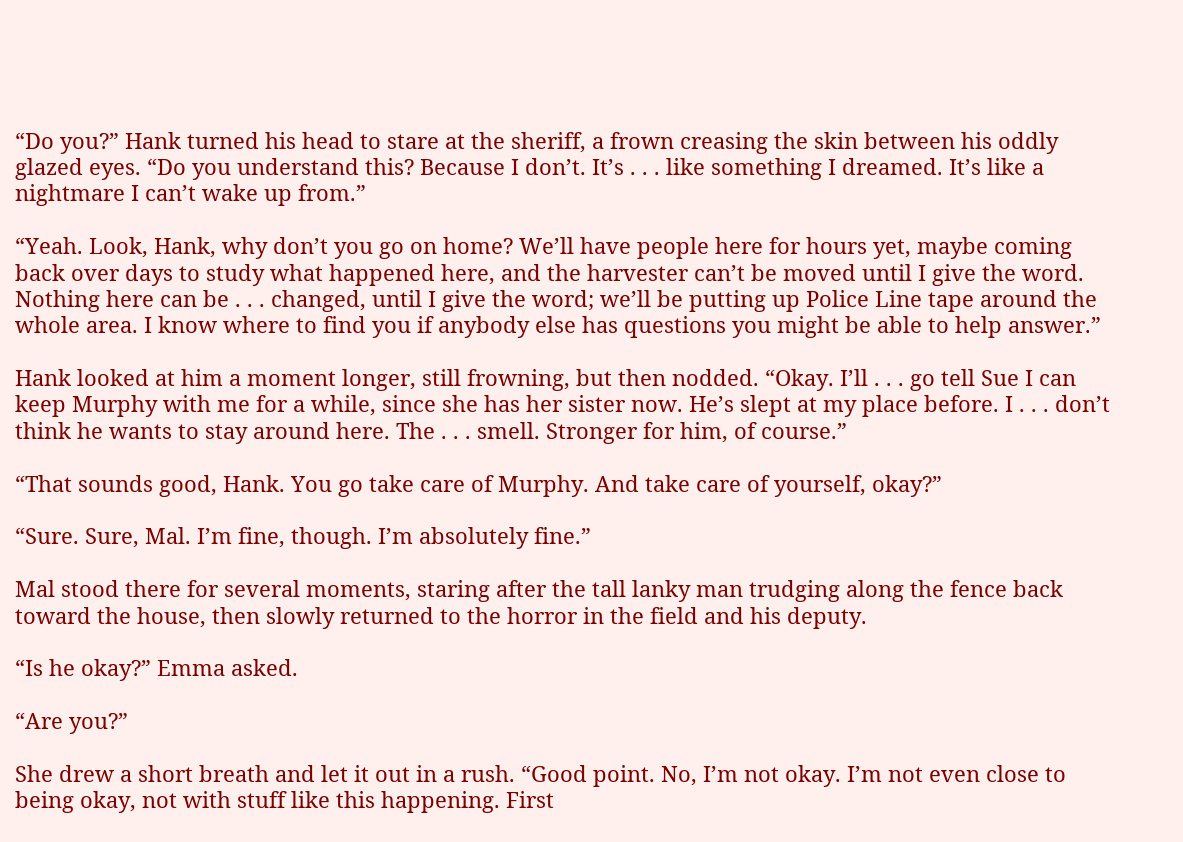“Do you?” Hank turned his head to stare at the sheriff, a frown creasing the skin between his oddly glazed eyes. “Do you understand this? Because I don’t. It’s . . . like something I dreamed. It’s like a nightmare I can’t wake up from.”

“Yeah. Look, Hank, why don’t you go on home? We’ll have people here for hours yet, maybe coming back over days to study what happened here, and the harvester can’t be moved until I give the word. Nothing here can be . . . changed, until I give the word; we’ll be putting up Police Line tape around the whole area. I know where to find you if anybody else has questions you might be able to help answer.”

Hank looked at him a moment longer, still frowning, but then nodded. “Okay. I’ll . . . go tell Sue I can keep Murphy with me for a while, since she has her sister now. He’s slept at my place before. I . . . don’t think he wants to stay around here. The . . . smell. Stronger for him, of course.”

“That sounds good, Hank. You go take care of Murphy. And take care of yourself, okay?”

“Sure. Sure, Mal. I’m fine, though. I’m absolutely fine.”

Mal stood there for several moments, staring after the tall lanky man trudging along the fence back toward the house, then slowly returned to the horror in the field and his deputy.

“Is he okay?” Emma asked.

“Are you?”

She drew a short breath and let it out in a rush. “Good point. No, I’m not okay. I’m not even close to being okay, not with stuff like this happening. First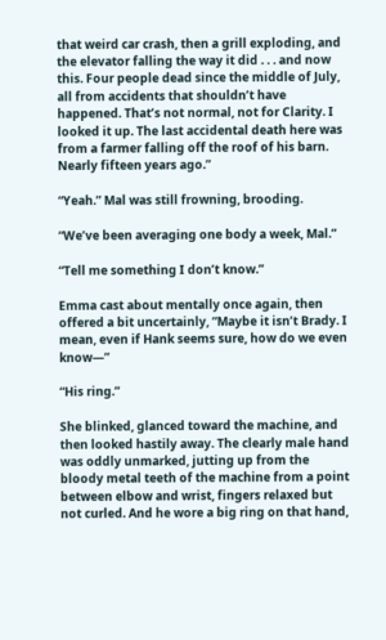that weird car crash, then a grill exploding, and the elevator falling the way it did . . . and now this. Four people dead since the middle of July, all from accidents that shouldn’t have happened. That’s not normal, not for Clarity. I looked it up. The last accidental death here was from a farmer falling off the roof of his barn. Nearly fifteen years ago.”

“Yeah.” Mal was still frowning, brooding.

“We’ve been averaging one body a week, Mal.”

“Tell me something I don’t know.”

Emma cast about mentally once again, then offered a bit uncertainly, “Maybe it isn’t Brady. I mean, even if Hank seems sure, how do we even know—”

“His ring.”

She blinked, glanced toward the machine, and then looked hastily away. The clearly male hand was oddly unmarked, jutting up from the bloody metal teeth of the machine from a point between elbow and wrist, fingers relaxed but not curled. And he wore a big ring on that hand,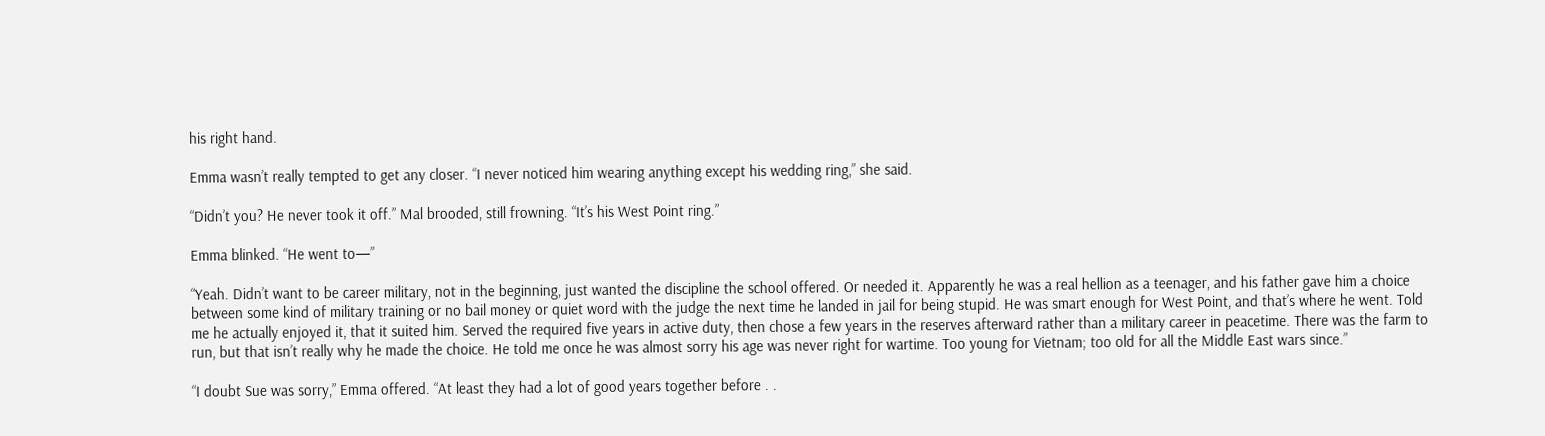his right hand.

Emma wasn’t really tempted to get any closer. “I never noticed him wearing anything except his wedding ring,” she said.

“Didn’t you? He never took it off.” Mal brooded, still frowning. “It’s his West Point ring.”

Emma blinked. “He went to—”

“Yeah. Didn’t want to be career military, not in the beginning, just wanted the discipline the school offered. Or needed it. Apparently he was a real hellion as a teenager, and his father gave him a choice between some kind of military training or no bail money or quiet word with the judge the next time he landed in jail for being stupid. He was smart enough for West Point, and that’s where he went. Told me he actually enjoyed it, that it suited him. Served the required five years in active duty, then chose a few years in the reserves afterward rather than a military career in peacetime. There was the farm to run, but that isn’t really why he made the choice. He told me once he was almost sorry his age was never right for wartime. Too young for Vietnam; too old for all the Middle East wars since.”

“I doubt Sue was sorry,” Emma offered. “At least they had a lot of good years together before . .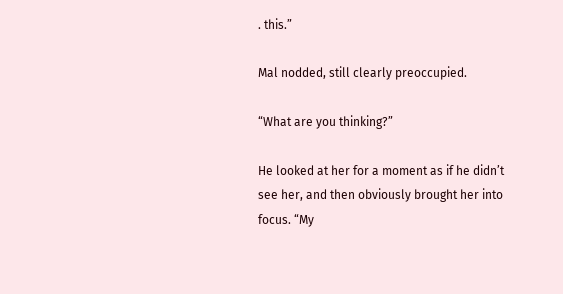. this.”

Mal nodded, still clearly preoccupied.

“What are you thinking?”

He looked at her for a moment as if he didn’t see her, and then obviously brought her into focus. “My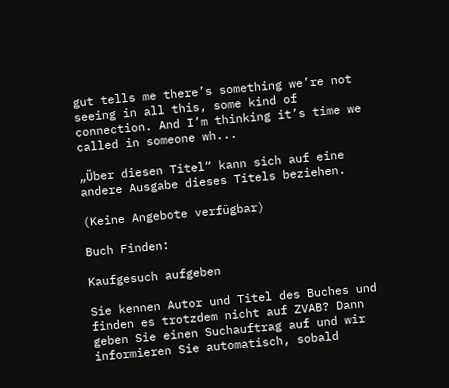gut tells me there’s something we’re not seeing in all this, some kind of connection. And I’m thinking it’s time we called in someone wh...

„Über diesen Titel“ kann sich auf eine andere Ausgabe dieses Titels beziehen.

(Keine Angebote verfügbar)

Buch Finden:

Kaufgesuch aufgeben

Sie kennen Autor und Titel des Buches und finden es trotzdem nicht auf ZVAB? Dann geben Sie einen Suchauftrag auf und wir informieren Sie automatisch, sobald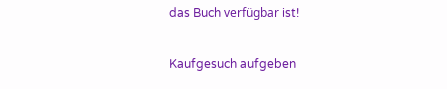das Buch verfügbar ist!

Kaufgesuch aufgeben